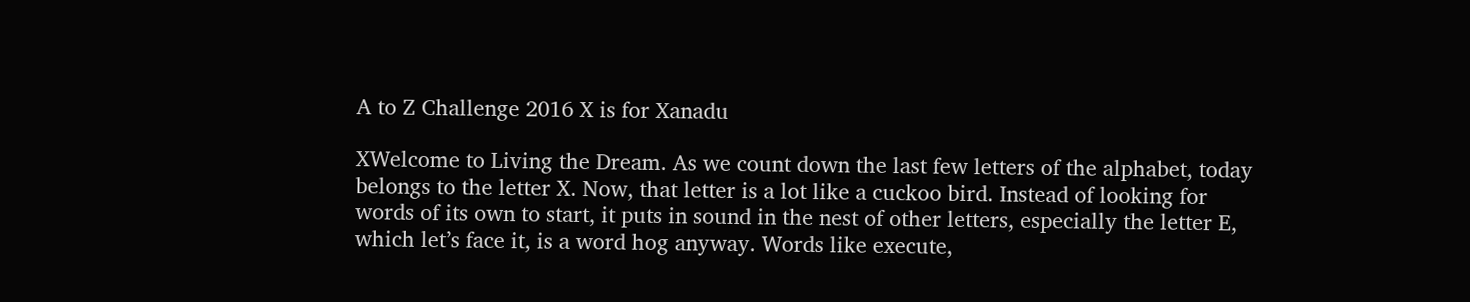A to Z Challenge 2016 X is for Xanadu

XWelcome to Living the Dream. As we count down the last few letters of the alphabet, today belongs to the letter X. Now, that letter is a lot like a cuckoo bird. Instead of looking for words of its own to start, it puts in sound in the nest of other letters, especially the letter E, which let’s face it, is a word hog anyway. Words like execute,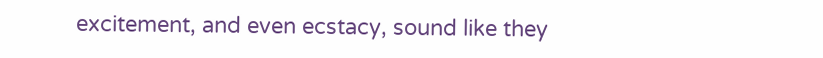excitement, and even ecstacy, sound like they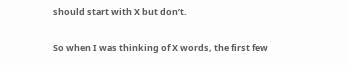should start with X but don’t.

So when I was thinking of X words, the first few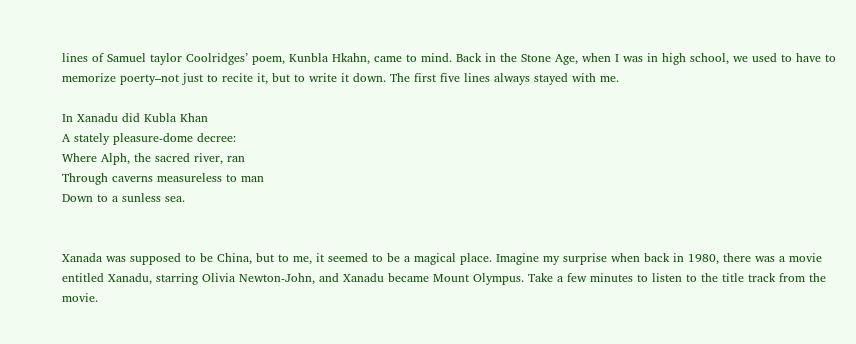lines of Samuel taylor Coolridges’ poem, Kunbla Hkahn, came to mind. Back in the Stone Age, when I was in high school, we used to have to memorize poerty–not just to recite it, but to write it down. The first five lines always stayed with me.

In Xanadu did Kubla Khan
A stately pleasure-dome decree:
Where Alph, the sacred river, ran
Through caverns measureless to man
Down to a sunless sea.


Xanada was supposed to be China, but to me, it seemed to be a magical place. Imagine my surprise when back in 1980, there was a movie entitled Xanadu, starring Olivia Newton-John, and Xanadu became Mount Olympus. Take a few minutes to listen to the title track from the movie.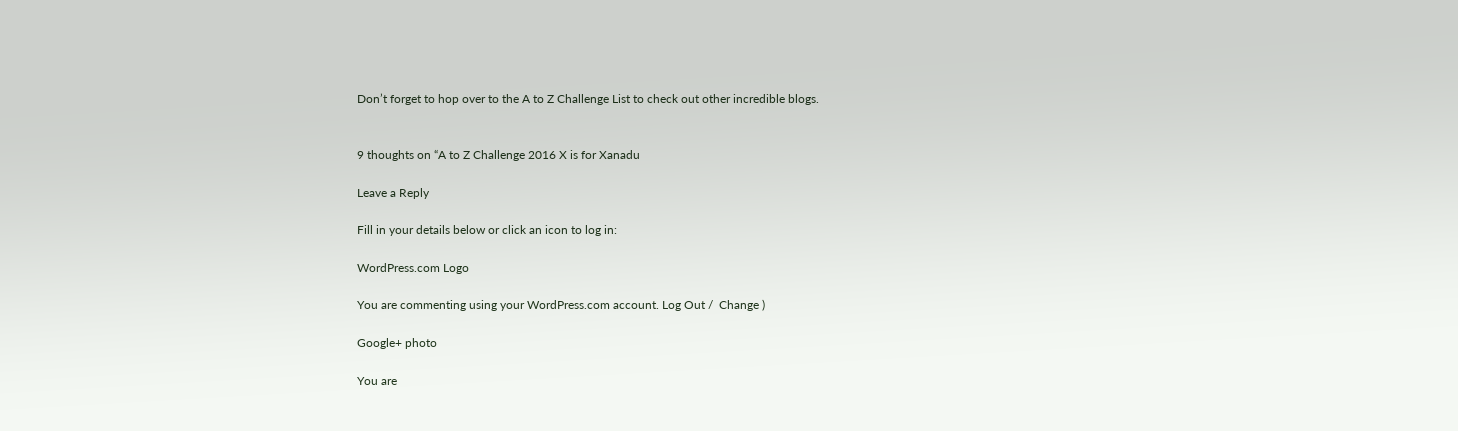Don’t forget to hop over to the A to Z Challenge List to check out other incredible blogs.


9 thoughts on “A to Z Challenge 2016 X is for Xanadu

Leave a Reply

Fill in your details below or click an icon to log in:

WordPress.com Logo

You are commenting using your WordPress.com account. Log Out /  Change )

Google+ photo

You are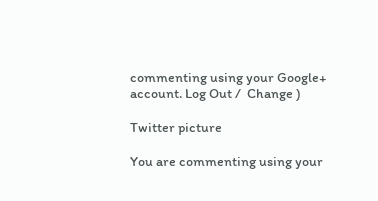commenting using your Google+ account. Log Out /  Change )

Twitter picture

You are commenting using your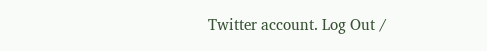Twitter account. Log Out /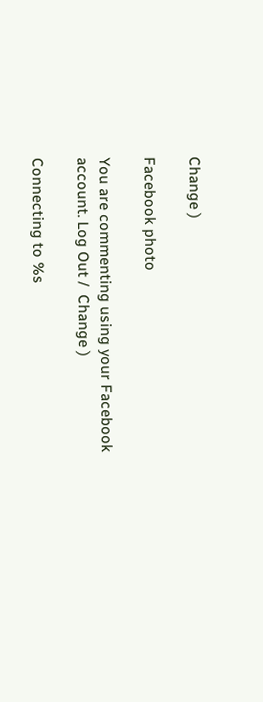Change )

Facebook photo

You are commenting using your Facebook account. Log Out /  Change )

Connecting to %s